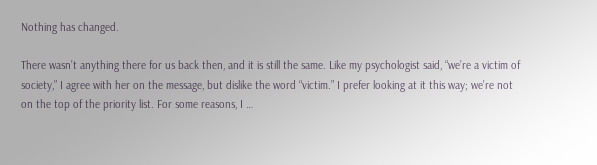Nothing has changed.

There wasn’t anything there for us back then, and it is still the same. Like my psychologist said, “we’re a victim of society,” I agree with her on the message, but dislike the word “victim.” I prefer looking at it this way; we’re not on the top of the priority list. For some reasons, I …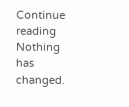Continue reading Nothing has changed.